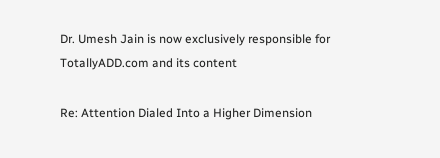Dr. Umesh Jain is now exclusively responsible for TotallyADD.com and its content

Re: Attention Dialed Into a Higher Dimension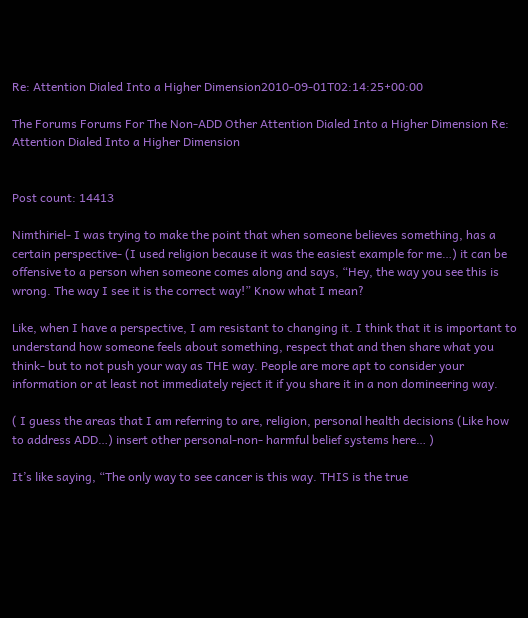Re: Attention Dialed Into a Higher Dimension2010-09-01T02:14:25+00:00

The Forums Forums For The Non-ADD Other Attention Dialed Into a Higher Dimension Re: Attention Dialed Into a Higher Dimension


Post count: 14413

Nimthiriel- I was trying to make the point that when someone believes something, has a certain perspective- (I used religion because it was the easiest example for me…) it can be offensive to a person when someone comes along and says, “Hey, the way you see this is wrong. The way I see it is the correct way!” Know what I mean?

Like, when I have a perspective, I am resistant to changing it. I think that it is important to understand how someone feels about something, respect that and then share what you think- but to not push your way as THE way. People are more apt to consider your information or at least not immediately reject it if you share it in a non domineering way.

( I guess the areas that I am referring to are, religion, personal health decisions (Like how to address ADD…) insert other personal-non- harmful belief systems here… )

It’s like saying, “The only way to see cancer is this way. THIS is the true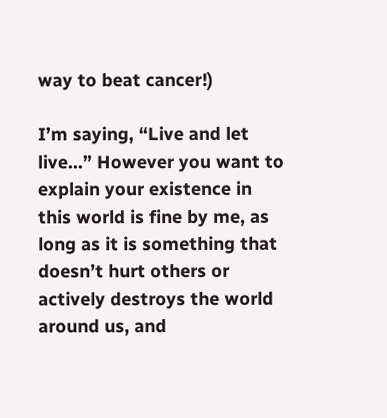way to beat cancer!)

I’m saying, “Live and let live…” However you want to explain your existence in this world is fine by me, as long as it is something that doesn’t hurt others or actively destroys the world around us, and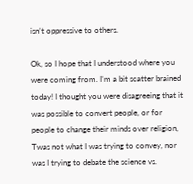isn’t oppressive to others.

Ok, so I hope that I understood where you were coming from. I’m a bit scatter brained today! I thought you were disagreeing that it was possible to convert people, or for people to change their minds over religion, Twas not what I was trying to convey, nor was I trying to debate the science vs.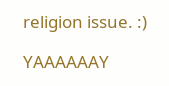religion issue. :)

YAAAAAAY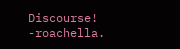Discourse! -roachella.